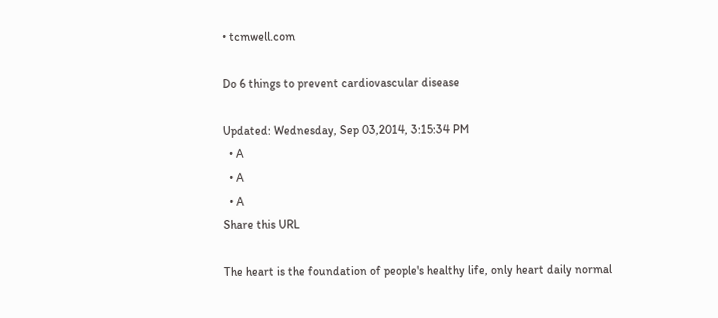• tcmwell.com

Do 6 things to prevent cardiovascular disease

Updated: Wednesday, Sep 03,2014, 3:15:34 PM
  • A
  • A
  • A
Share this URL

The heart is the foundation of people's healthy life, only heart daily normal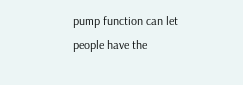pump function can let people have the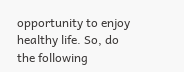opportunity to enjoy healthy life. So, do the following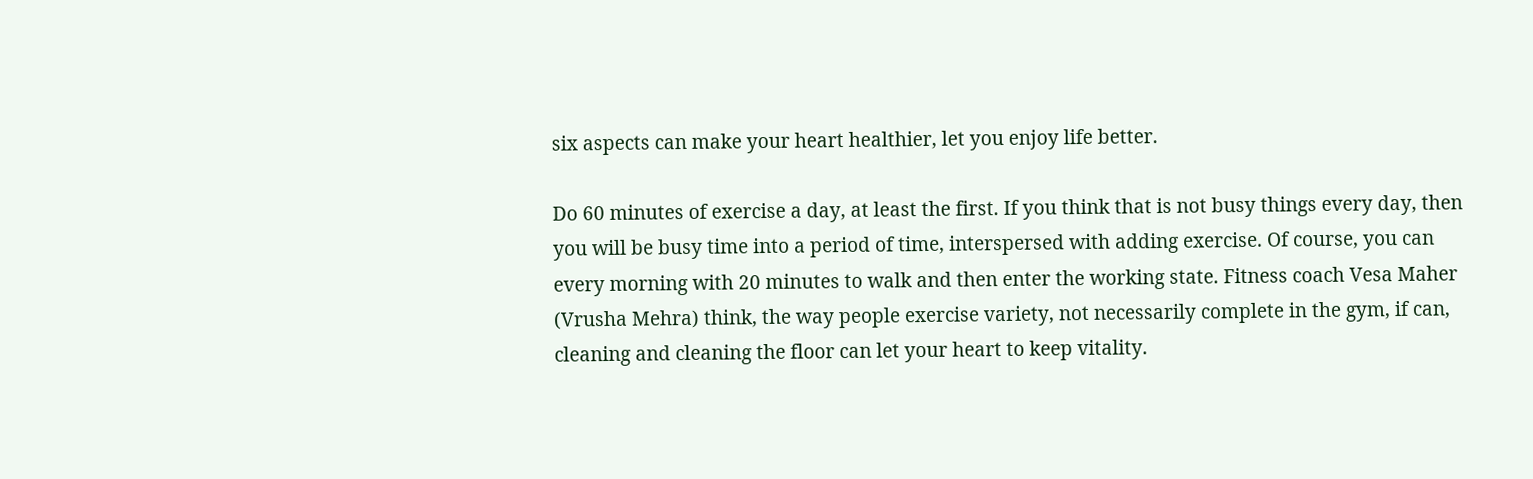six aspects can make your heart healthier, let you enjoy life better.

Do 60 minutes of exercise a day, at least the first. If you think that is not busy things every day, then you will be busy time into a period of time, interspersed with adding exercise. Of course, you can every morning with 20 minutes to walk and then enter the working state. Fitness coach Vesa Maher (Vrusha Mehra) think, the way people exercise variety, not necessarily complete in the gym, if can, cleaning and cleaning the floor can let your heart to keep vitality.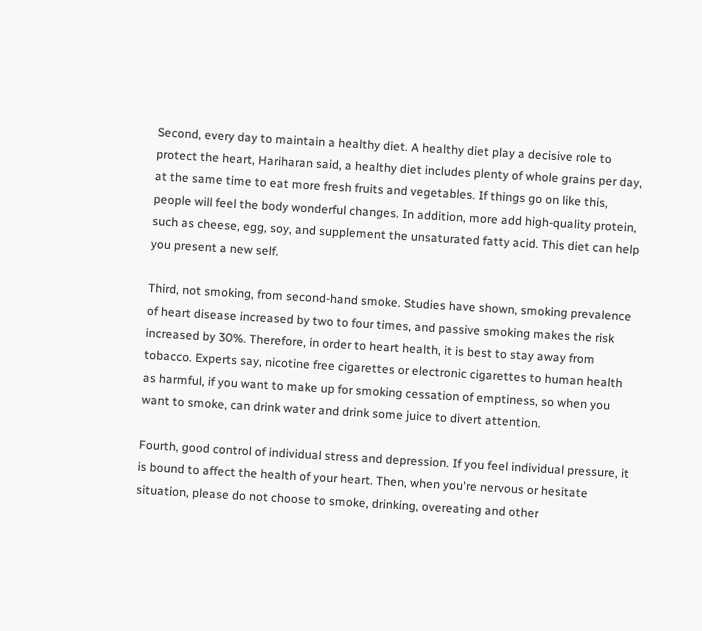Second, every day to maintain a healthy diet. A healthy diet play a decisive role to protect the heart, Hariharan said, a healthy diet includes plenty of whole grains per day, at the same time to eat more fresh fruits and vegetables. If things go on like this, people will feel the body wonderful changes. In addition, more add high-quality protein, such as cheese, egg, soy, and supplement the unsaturated fatty acid. This diet can help you present a new self.

Third, not smoking, from second-hand smoke. Studies have shown, smoking prevalence of heart disease increased by two to four times, and passive smoking makes the risk increased by 30%. Therefore, in order to heart health, it is best to stay away from tobacco. Experts say, nicotine free cigarettes or electronic cigarettes to human health as harmful, if you want to make up for smoking cessation of emptiness, so when you want to smoke, can drink water and drink some juice to divert attention.

Fourth, good control of individual stress and depression. If you feel individual pressure, it is bound to affect the health of your heart. Then, when you're nervous or hesitate situation, please do not choose to smoke, drinking, overeating and other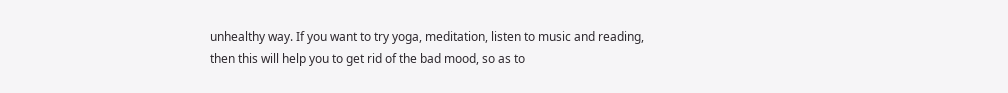unhealthy way. If you want to try yoga, meditation, listen to music and reading, then this will help you to get rid of the bad mood, so as to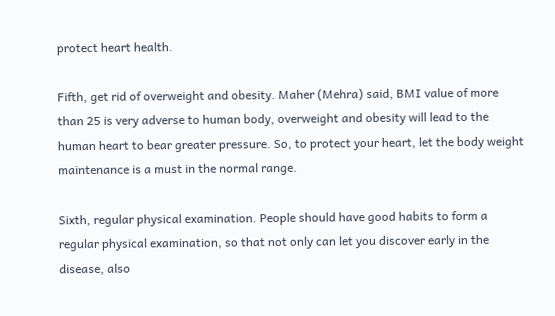protect heart health.

Fifth, get rid of overweight and obesity. Maher (Mehra) said, BMI value of more than 25 is very adverse to human body, overweight and obesity will lead to the human heart to bear greater pressure. So, to protect your heart, let the body weight maintenance is a must in the normal range.

Sixth, regular physical examination. People should have good habits to form a regular physical examination, so that not only can let you discover early in the disease, also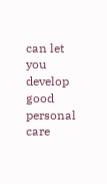can let you develop good personal care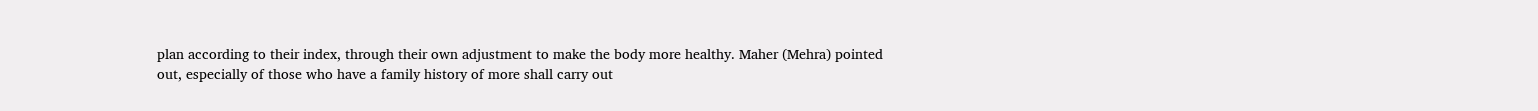plan according to their index, through their own adjustment to make the body more healthy. Maher (Mehra) pointed out, especially of those who have a family history of more shall carry out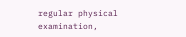regular physical examination,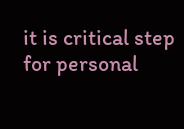it is critical step for personal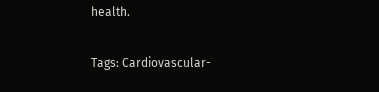health.

Tags: Cardiovascular-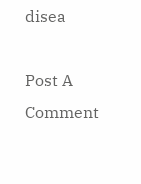disea

Post A Comment